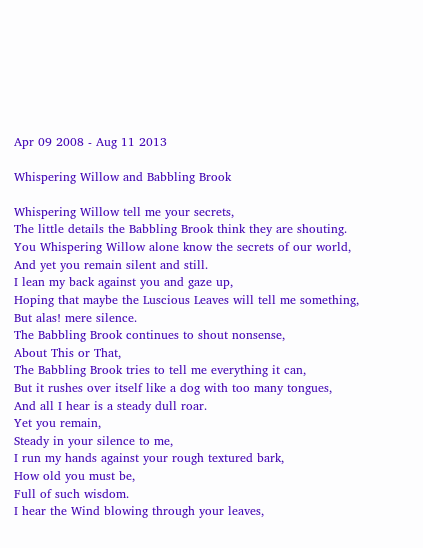Apr 09 2008 - Aug 11 2013

Whispering Willow and Babbling Brook

Whispering Willow tell me your secrets,
The little details the Babbling Brook think they are shouting.
You Whispering Willow alone know the secrets of our world,
And yet you remain silent and still.
I lean my back against you and gaze up,
Hoping that maybe the Luscious Leaves will tell me something,
But alas! mere silence.
The Babbling Brook continues to shout nonsense,
About This or That,
The Babbling Brook tries to tell me everything it can,
But it rushes over itself like a dog with too many tongues,
And all I hear is a steady dull roar.
Yet you remain,
Steady in your silence to me,
I run my hands against your rough textured bark,
How old you must be,
Full of such wisdom.
I hear the Wind blowing through your leaves,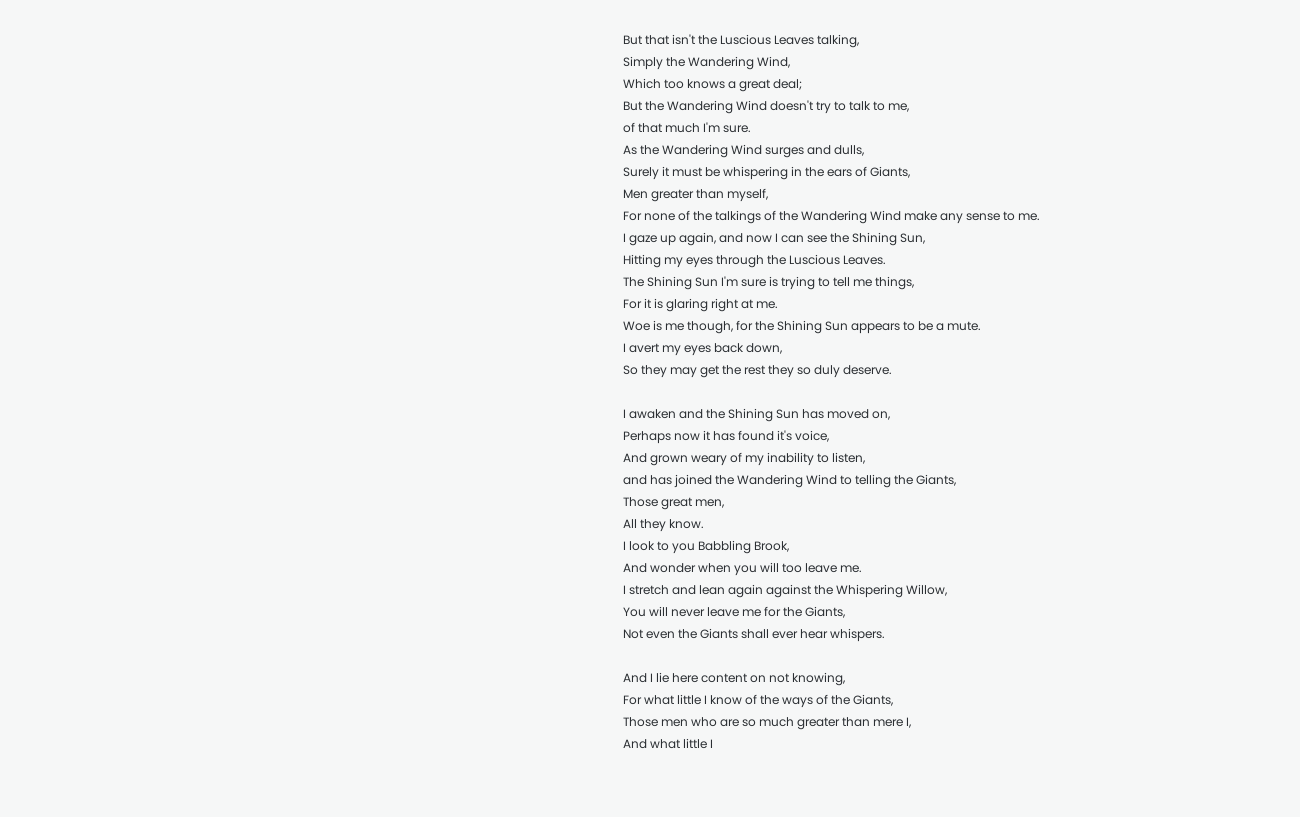But that isn't the Luscious Leaves talking,
Simply the Wandering Wind,
Which too knows a great deal;
But the Wandering Wind doesn't try to talk to me,
of that much I'm sure.
As the Wandering Wind surges and dulls,
Surely it must be whispering in the ears of Giants,
Men greater than myself,
For none of the talkings of the Wandering Wind make any sense to me.
I gaze up again, and now I can see the Shining Sun,
Hitting my eyes through the Luscious Leaves.
The Shining Sun I'm sure is trying to tell me things,
For it is glaring right at me.
Woe is me though, for the Shining Sun appears to be a mute.
I avert my eyes back down,
So they may get the rest they so duly deserve.

I awaken and the Shining Sun has moved on,
Perhaps now it has found it's voice,
And grown weary of my inability to listen,
and has joined the Wandering Wind to telling the Giants,
Those great men,
All they know.
I look to you Babbling Brook,
And wonder when you will too leave me.
I stretch and lean again against the Whispering Willow,
You will never leave me for the Giants,
Not even the Giants shall ever hear whispers.

And I lie here content on not knowing,
For what little I know of the ways of the Giants,
Those men who are so much greater than mere I,
And what little I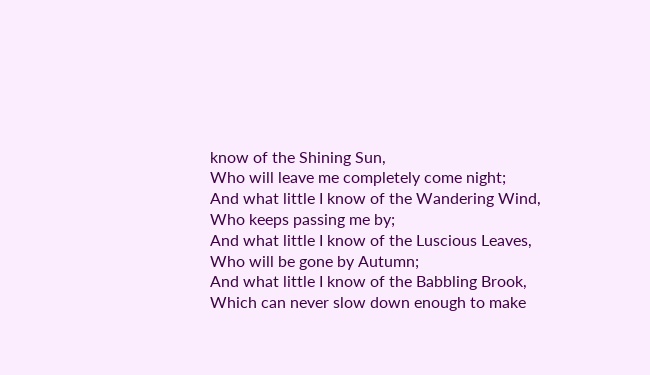know of the Shining Sun,
Who will leave me completely come night;
And what little I know of the Wandering Wind,
Who keeps passing me by;
And what little I know of the Luscious Leaves,
Who will be gone by Autumn;
And what little I know of the Babbling Brook,
Which can never slow down enough to make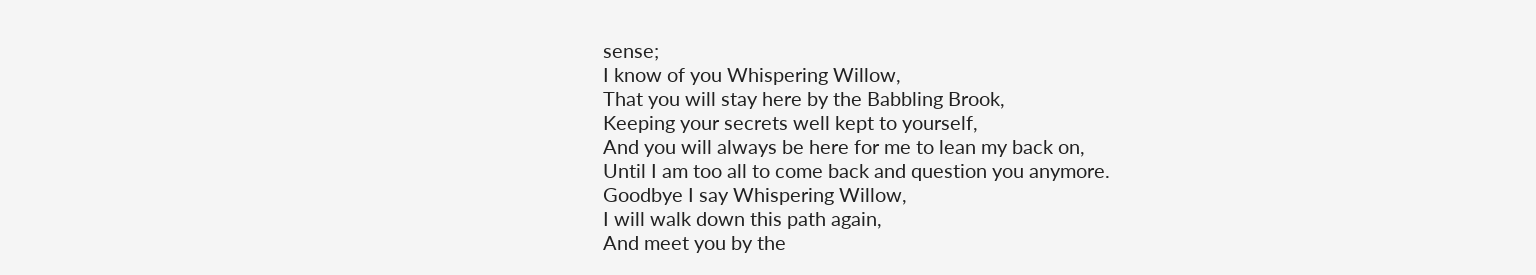sense;
I know of you Whispering Willow,
That you will stay here by the Babbling Brook,
Keeping your secrets well kept to yourself,
And you will always be here for me to lean my back on,
Until I am too all to come back and question you anymore.
Goodbye I say Whispering Willow,
I will walk down this path again,
And meet you by the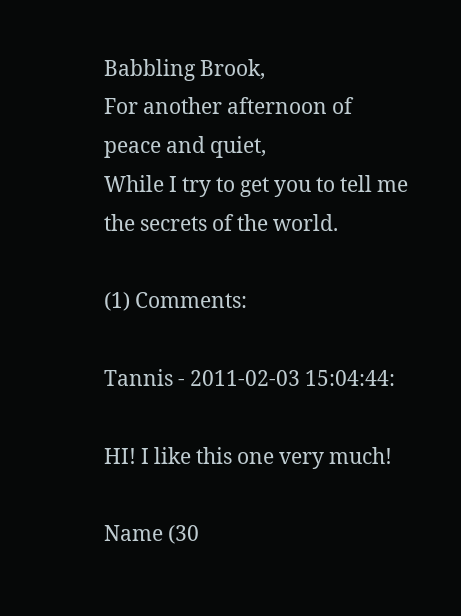Babbling Brook,
For another afternoon of peace and quiet,
While I try to get you to tell me the secrets of the world.

(1) Comments:

Tannis - 2011-02-03 15:04:44:

HI! I like this one very much!

Name (30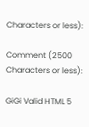Characters or less):

Comment (2500 Characters or less):

GiGi Valid HTML 5